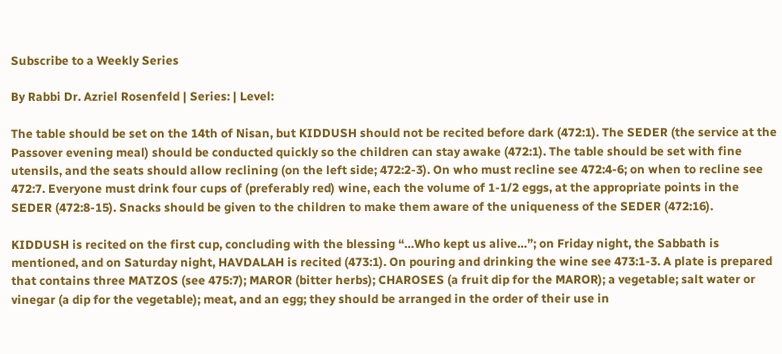Subscribe to a Weekly Series

By Rabbi Dr. Azriel Rosenfeld | Series: | Level:

The table should be set on the 14th of Nisan, but KIDDUSH should not be recited before dark (472:1). The SEDER (the service at the Passover evening meal) should be conducted quickly so the children can stay awake (472:1). The table should be set with fine utensils, and the seats should allow reclining (on the left side; 472:2-3). On who must recline see 472:4-6; on when to recline see 472:7. Everyone must drink four cups of (preferably red) wine, each the volume of 1-1/2 eggs, at the appropriate points in the SEDER (472:8-15). Snacks should be given to the children to make them aware of the uniqueness of the SEDER (472:16).

KIDDUSH is recited on the first cup, concluding with the blessing “…Who kept us alive…”; on Friday night, the Sabbath is mentioned, and on Saturday night, HAVDALAH is recited (473:1). On pouring and drinking the wine see 473:1-3. A plate is prepared that contains three MATZOS (see 475:7); MAROR (bitter herbs); CHAROSES (a fruit dip for the MAROR); a vegetable; salt water or vinegar (a dip for the vegetable); meat, and an egg; they should be arranged in the order of their use in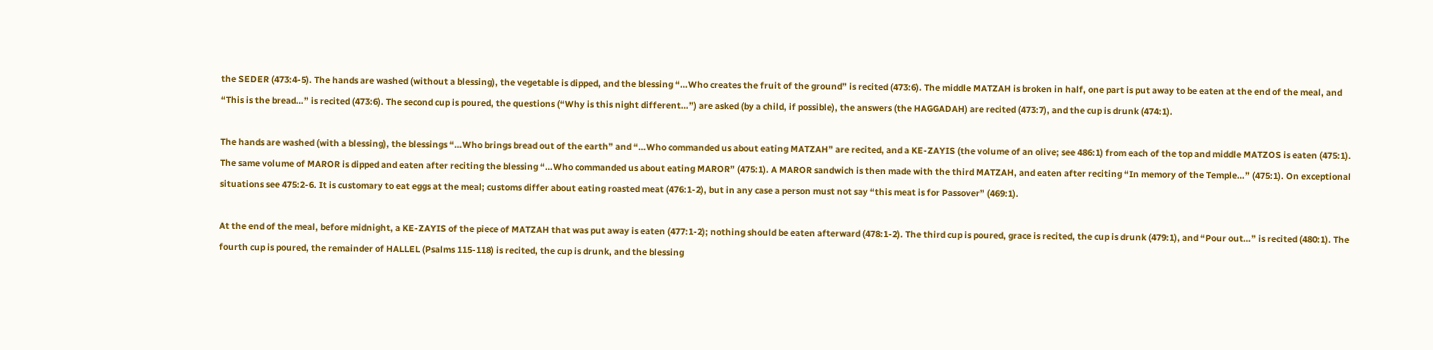the SEDER (473:4-5). The hands are washed (without a blessing), the vegetable is dipped, and the blessing “…Who creates the fruit of the ground” is recited (473:6). The middle MATZAH is broken in half, one part is put away to be eaten at the end of the meal, and “This is the bread…” is recited (473:6). The second cup is poured, the questions (“Why is this night different…”) are asked (by a child, if possible), the answers (the HAGGADAH) are recited (473:7), and the cup is drunk (474:1).

The hands are washed (with a blessing), the blessings “…Who brings bread out of the earth” and “…Who commanded us about eating MATZAH” are recited, and a KE-ZAYIS (the volume of an olive; see 486:1) from each of the top and middle MATZOS is eaten (475:1). The same volume of MAROR is dipped and eaten after reciting the blessing “…Who commanded us about eating MAROR” (475:1). A MAROR sandwich is then made with the third MATZAH, and eaten after reciting “In memory of the Temple…” (475:1). On exceptional situations see 475:2-6. It is customary to eat eggs at the meal; customs differ about eating roasted meat (476:1-2), but in any case a person must not say “this meat is for Passover” (469:1).

At the end of the meal, before midnight, a KE-ZAYIS of the piece of MATZAH that was put away is eaten (477:1-2); nothing should be eaten afterward (478:1-2). The third cup is poured, grace is recited, the cup is drunk (479:1), and “Pour out…” is recited (480:1). The fourth cup is poured, the remainder of HALLEL (Psalms 115-118) is recited, the cup is drunk, and the blessing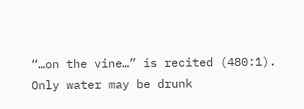“…on the vine…” is recited (480:1). Only water may be drunk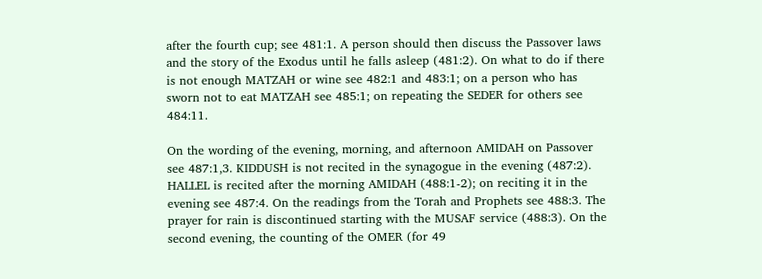after the fourth cup; see 481:1. A person should then discuss the Passover laws and the story of the Exodus until he falls asleep (481:2). On what to do if there is not enough MATZAH or wine see 482:1 and 483:1; on a person who has sworn not to eat MATZAH see 485:1; on repeating the SEDER for others see 484:11.

On the wording of the evening, morning, and afternoon AMIDAH on Passover see 487:1,3. KIDDUSH is not recited in the synagogue in the evening (487:2). HALLEL is recited after the morning AMIDAH (488:1-2); on reciting it in the evening see 487:4. On the readings from the Torah and Prophets see 488:3. The prayer for rain is discontinued starting with the MUSAF service (488:3). On the second evening, the counting of the OMER (for 49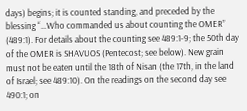days) begins; it is counted standing, and preceded by the blessing “…Who commanded us about counting the OMER” (489:1). For details about the counting see 489:1-9; the 50th day of the OMER is SHAVUOS (Pentecost; see below). New grain must not be eaten until the 18th of Nisan (the 17th, in the land of Israel; see 489:10). On the readings on the second day see 490:1; on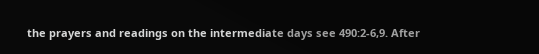the prayers and readings on the intermediate days see 490:2-6,9. After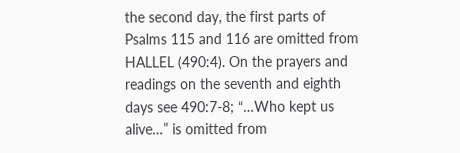the second day, the first parts of Psalms 115 and 116 are omitted from HALLEL (490:4). On the prayers and readings on the seventh and eighth days see 490:7-8; “…Who kept us alive…” is omitted from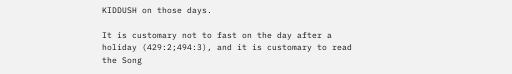KIDDUSH on those days.

It is customary not to fast on the day after a holiday (429:2;494:3), and it is customary to read the Song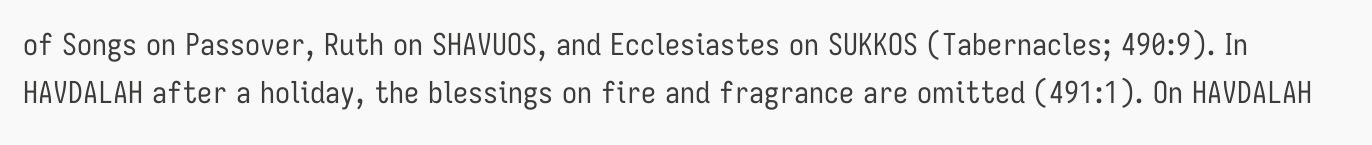of Songs on Passover, Ruth on SHAVUOS, and Ecclesiastes on SUKKOS (Tabernacles; 490:9). In HAVDALAH after a holiday, the blessings on fire and fragrance are omitted (491:1). On HAVDALAH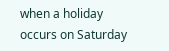when a holiday occurs on Saturday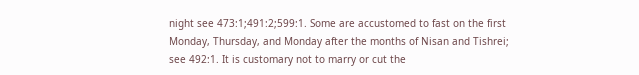night see 473:1;491:2;599:1. Some are accustomed to fast on the first Monday, Thursday, and Monday after the months of Nisan and Tishrei; see 492:1. It is customary not to marry or cut the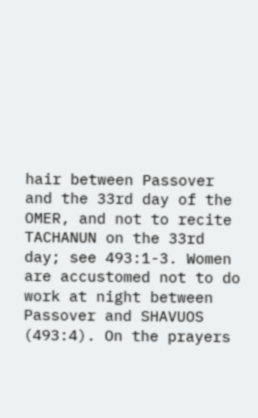hair between Passover and the 33rd day of the OMER, and not to recite TACHANUN on the 33rd day; see 493:1-3. Women are accustomed not to do work at night between Passover and SHAVUOS (493:4). On the prayers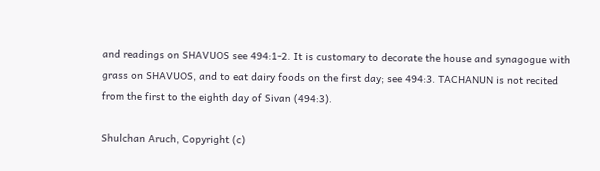and readings on SHAVUOS see 494:1-2. It is customary to decorate the house and synagogue with grass on SHAVUOS, and to eat dairy foods on the first day; see 494:3. TACHANUN is not recited from the first to the eighth day of Sivan (494:3).

Shulchan Aruch, Copyright (c)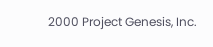2000 Project Genesis, Inc.